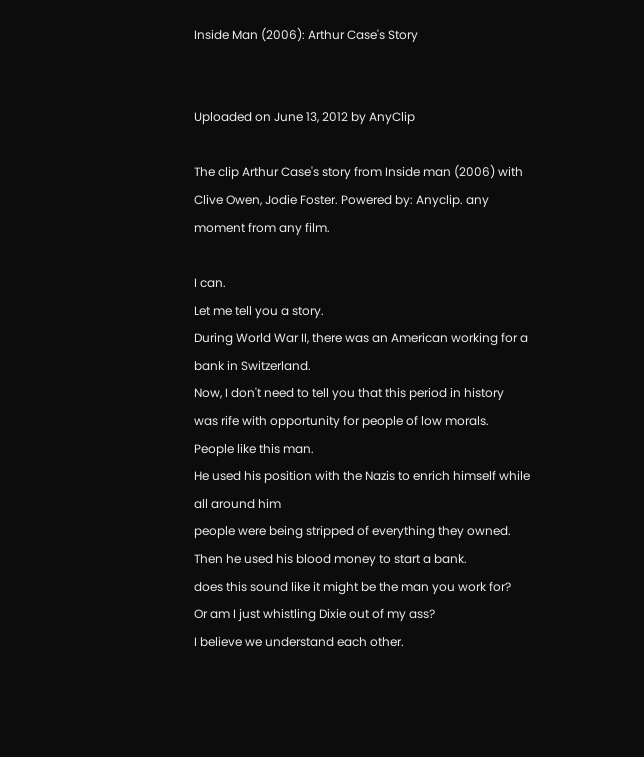Inside Man (2006): Arthur Case's Story


Uploaded on June 13, 2012 by AnyClip

The clip Arthur Case's story from Inside man (2006) with Clive Owen, Jodie Foster. Powered by: Anyclip. any moment from any film.

I can.
Let me tell you a story.
During World War II, there was an American working for a bank in Switzerland.
Now, I don't need to tell you that this period in history
was rife with opportunity for people of low morals.
People like this man.
He used his position with the Nazis to enrich himself while all around him
people were being stripped of everything they owned.
Then he used his blood money to start a bank.
does this sound like it might be the man you work for?
Or am I just whistling Dixie out of my ass?
I believe we understand each other.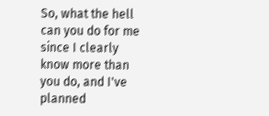So, what the hell can you do for me
since I clearly know more than you do, and I've planned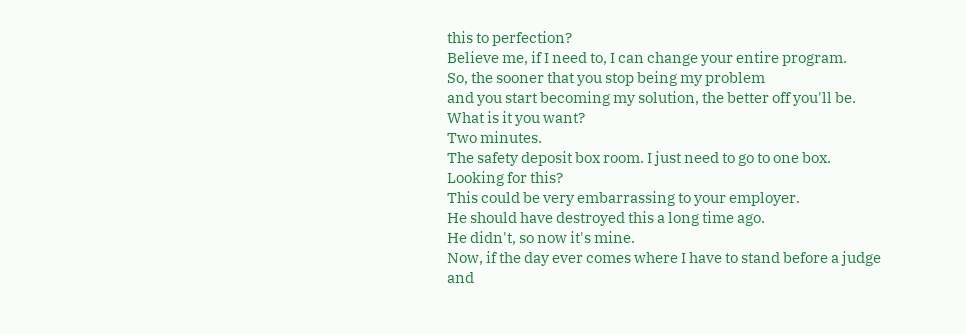this to perfection?
Believe me, if I need to, I can change your entire program.
So, the sooner that you stop being my problem
and you start becoming my solution, the better off you'll be.
What is it you want?
Two minutes.
The safety deposit box room. I just need to go to one box.
Looking for this?
This could be very embarrassing to your employer.
He should have destroyed this a long time ago.
He didn't, so now it's mine.
Now, if the day ever comes where I have to stand before a judge
and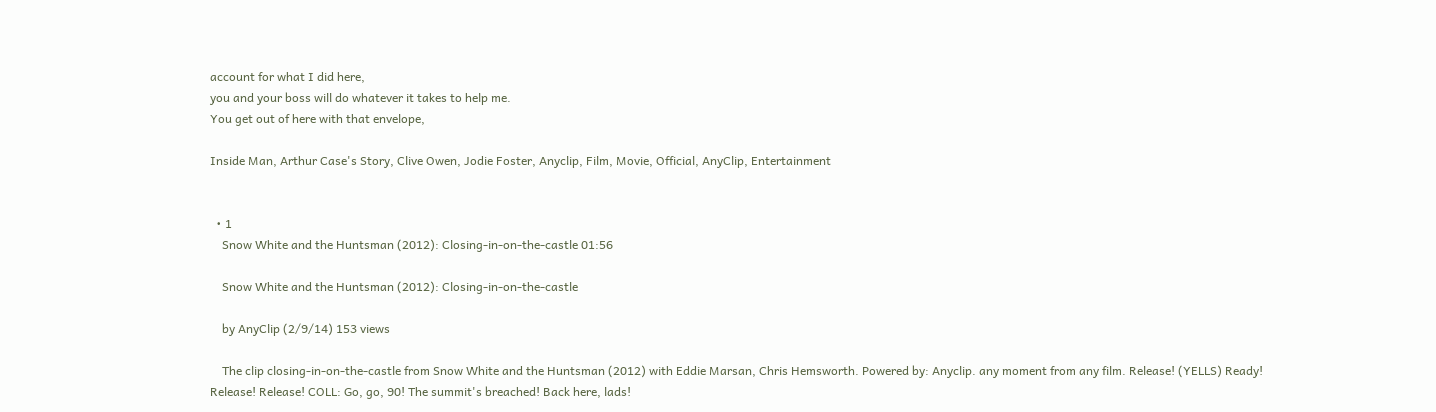account for what I did here,
you and your boss will do whatever it takes to help me.
You get out of here with that envelope,

Inside Man, Arthur Case's Story, Clive Owen, Jodie Foster, Anyclip, Film, Movie, Official, AnyClip, Entertainment


  • 1
    Snow White and the Huntsman (2012): Closing-in-on-the-castle 01:56

    Snow White and the Huntsman (2012): Closing-in-on-the-castle

    by AnyClip (2/9/14) 153 views

    The clip closing-in-on-the-castle from Snow White and the Huntsman (2012) with Eddie Marsan, Chris Hemsworth. Powered by: Anyclip. any moment from any film. Release! (YELLS) Ready! Release! Release! COLL: Go, go, 90! The summit's breached! Back here, lads!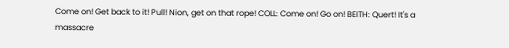Come on! Get back to it! Pull! Nion, get on that rope! COLL: Come on! Go on! BEITH: Quert! It's a massacre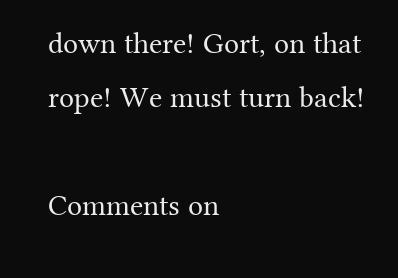down there! Gort, on that rope! We must turn back!

Comments on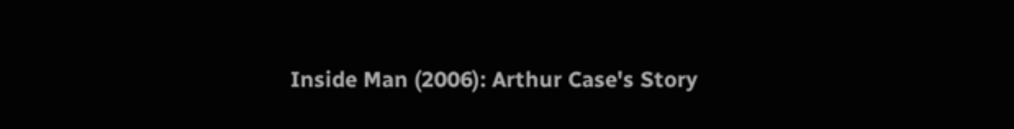Inside Man (2006): Arthur Case's Story